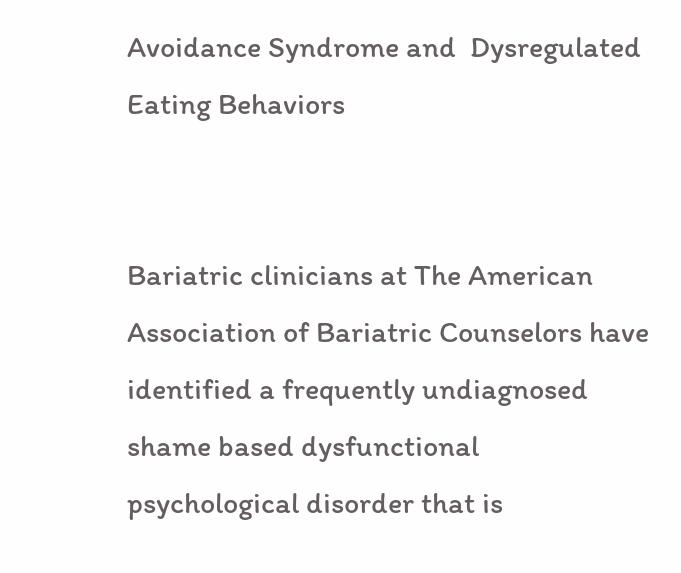Avoidance Syndrome and  Dysregulated Eating Behaviors


Bariatric clinicians at The American Association of Bariatric Counselors have identified a frequently undiagnosed shame based dysfunctional psychological disorder that is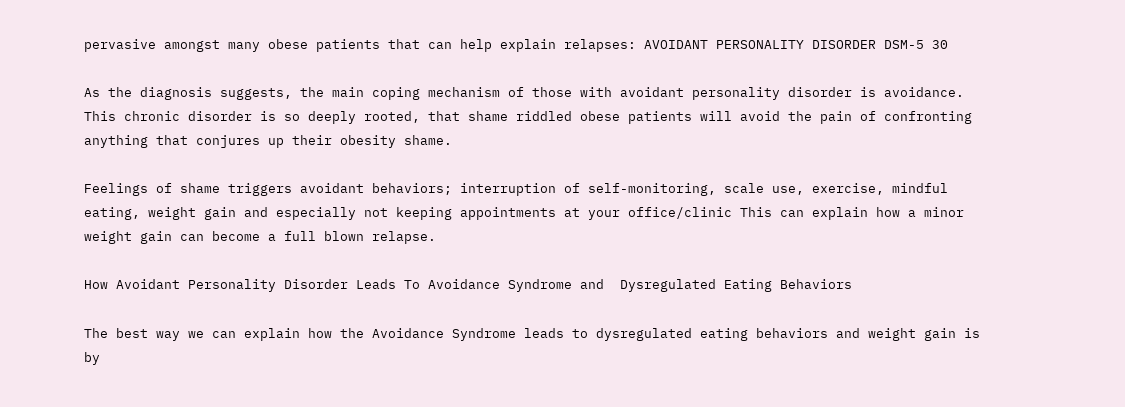pervasive amongst many obese patients that can help explain relapses: AVOIDANT PERSONALITY DISORDER DSM-5 30

As the diagnosis suggests, the main coping mechanism of those with avoidant personality disorder is avoidance. This chronic disorder is so deeply rooted, that shame riddled obese patients will avoid the pain of confronting anything that conjures up their obesity shame.

Feelings of shame triggers avoidant behaviors; interruption of self-monitoring, scale use, exercise, mindful eating, weight gain and especially not keeping appointments at your office/clinic This can explain how a minor weight gain can become a full blown relapse.

How Avoidant Personality Disorder Leads To Avoidance Syndrome and  Dysregulated Eating Behaviors

The best way we can explain how the Avoidance Syndrome leads to dysregulated eating behaviors and weight gain is by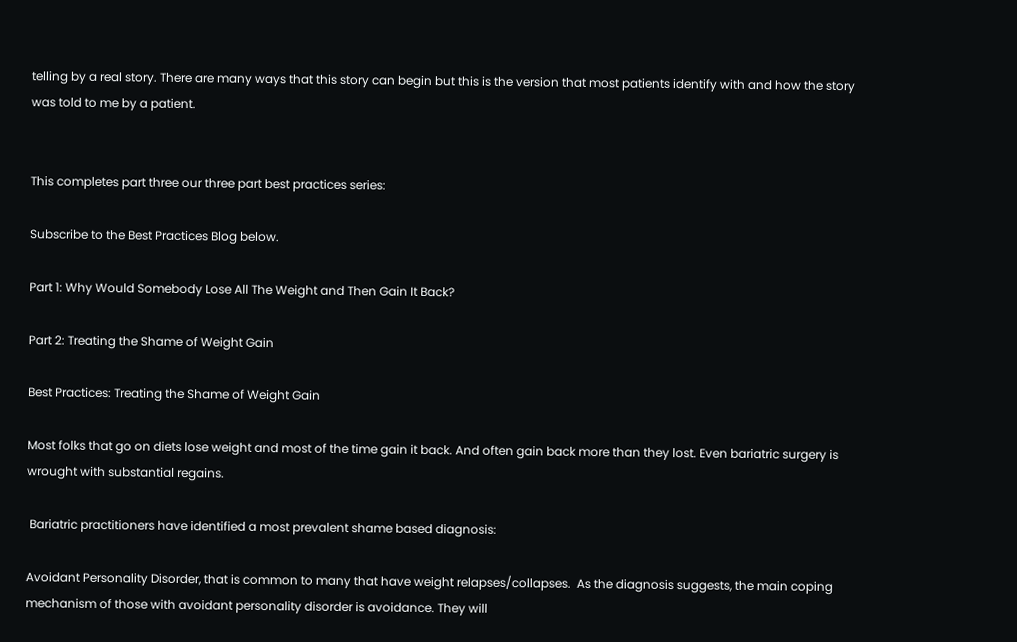telling by a real story. There are many ways that this story can begin but this is the version that most patients identify with and how the story was told to me by a patient.


This completes part three our three part best practices series:

Subscribe to the Best Practices Blog below.

Part 1: Why Would Somebody Lose All The Weight and Then Gain It Back?

Part 2: Treating the Shame of Weight Gain

Best Practices: Treating the Shame of Weight Gain

Most folks that go on diets lose weight and most of the time gain it back. And often gain back more than they lost. Even bariatric surgery is wrought with substantial regains.

 Bariatric practitioners have identified a most prevalent shame based diagnosis:

Avoidant Personality Disorder, that is common to many that have weight relapses/collapses.  As the diagnosis suggests, the main coping mechanism of those with avoidant personality disorder is avoidance. They will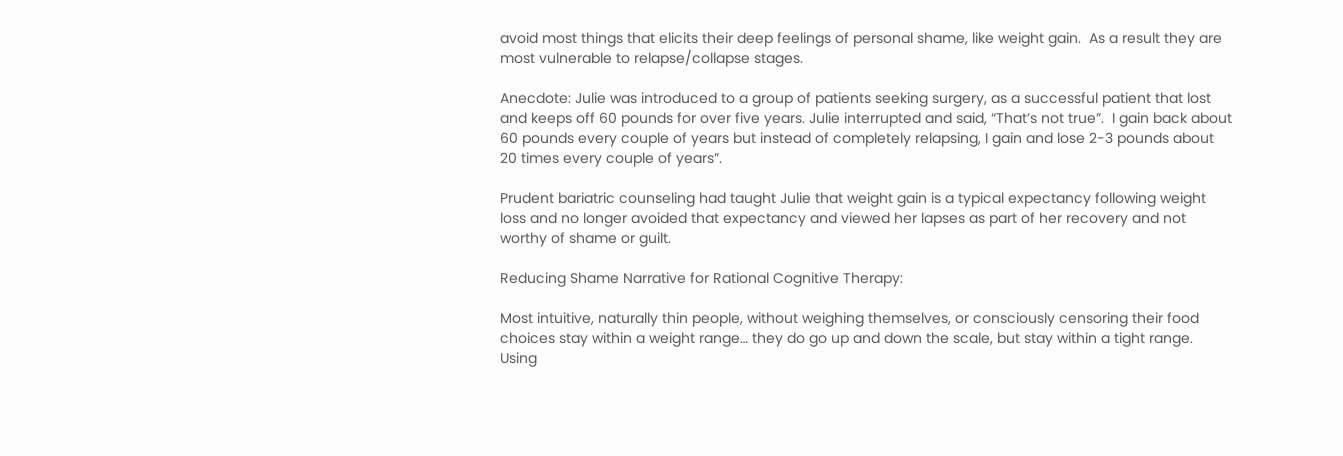avoid most things that elicits their deep feelings of personal shame, like weight gain.  As a result they are most vulnerable to relapse/collapse stages.

Anecdote: Julie was introduced to a group of patients seeking surgery, as a successful patient that lost and keeps off 60 pounds for over five years. Julie interrupted and said, “That’s not true”.  I gain back about 60 pounds every couple of years but instead of completely relapsing, I gain and lose 2-3 pounds about 20 times every couple of years”.

Prudent bariatric counseling had taught Julie that weight gain is a typical expectancy following weight loss and no longer avoided that expectancy and viewed her lapses as part of her recovery and not worthy of shame or guilt.

Reducing Shame Narrative for Rational Cognitive Therapy:

Most intuitive, naturally thin people, without weighing themselves, or consciously censoring their food choices stay within a weight range… they do go up and down the scale, but stay within a tight range. Using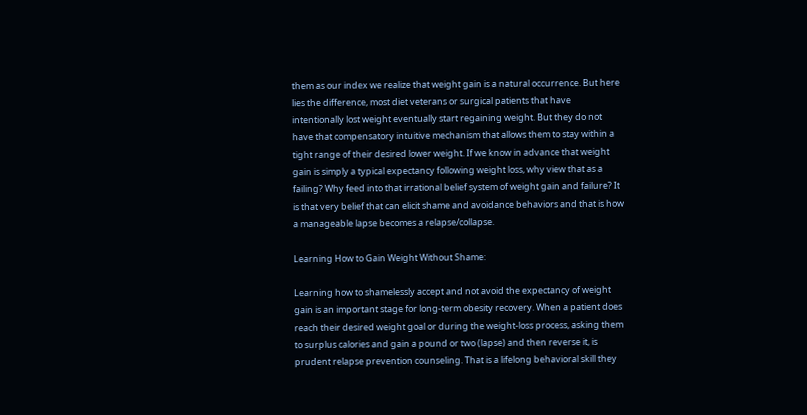them as our index we realize that weight gain is a natural occurrence. But here lies the difference, most diet veterans or surgical patients that have intentionally lost weight eventually start regaining weight. But they do not have that compensatory intuitive mechanism that allows them to stay within a tight range of their desired lower weight. If we know in advance that weight gain is simply a typical expectancy following weight loss, why view that as a failing? Why feed into that irrational belief system of weight gain and failure? It is that very belief that can elicit shame and avoidance behaviors and that is how a manageable lapse becomes a relapse/collapse.

Learning How to Gain Weight Without Shame:

Learning how to shamelessly accept and not avoid the expectancy of weight gain is an important stage for long-term obesity recovery. When a patient does reach their desired weight goal or during the weight-loss process, asking them to surplus calories and gain a pound or two (lapse) and then reverse it, is prudent relapse prevention counseling. That is a lifelong behavioral skill they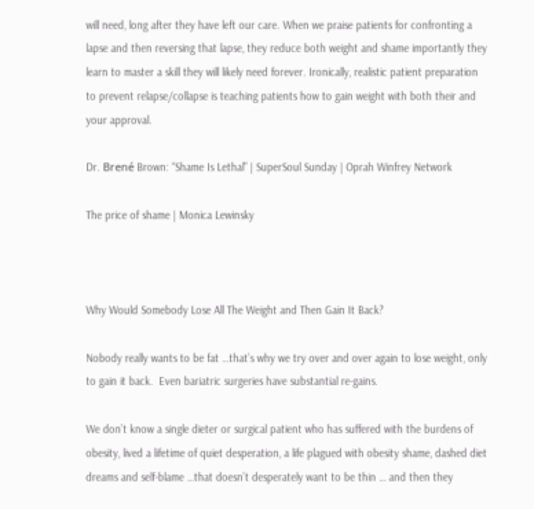will need, long after they have left our care. When we praise patients for confronting a lapse and then reversing that lapse, they reduce both weight and shame importantly they learn to master a skill they will likely need forever. Ironically, realistic patient preparation to prevent relapse/collapse is teaching patients how to gain weight with both their and your approval.

Dr. Brené Brown: “Shame Is Lethal” | SuperSoul Sunday | Oprah Winfrey Network

The price of shame | Monica Lewinsky



Why Would Somebody Lose All The Weight and Then Gain It Back?

Nobody really wants to be fat …that’s why we try over and over again to lose weight, only to gain it back.  Even bariatric surgeries have substantial re-gains.

We don’t know a single dieter or surgical patient who has suffered with the burdens of obesity, lived a lifetime of quiet desperation, a life plagued with obesity shame, dashed diet dreams and self-blame …that doesn’t desperately want to be thin … and then they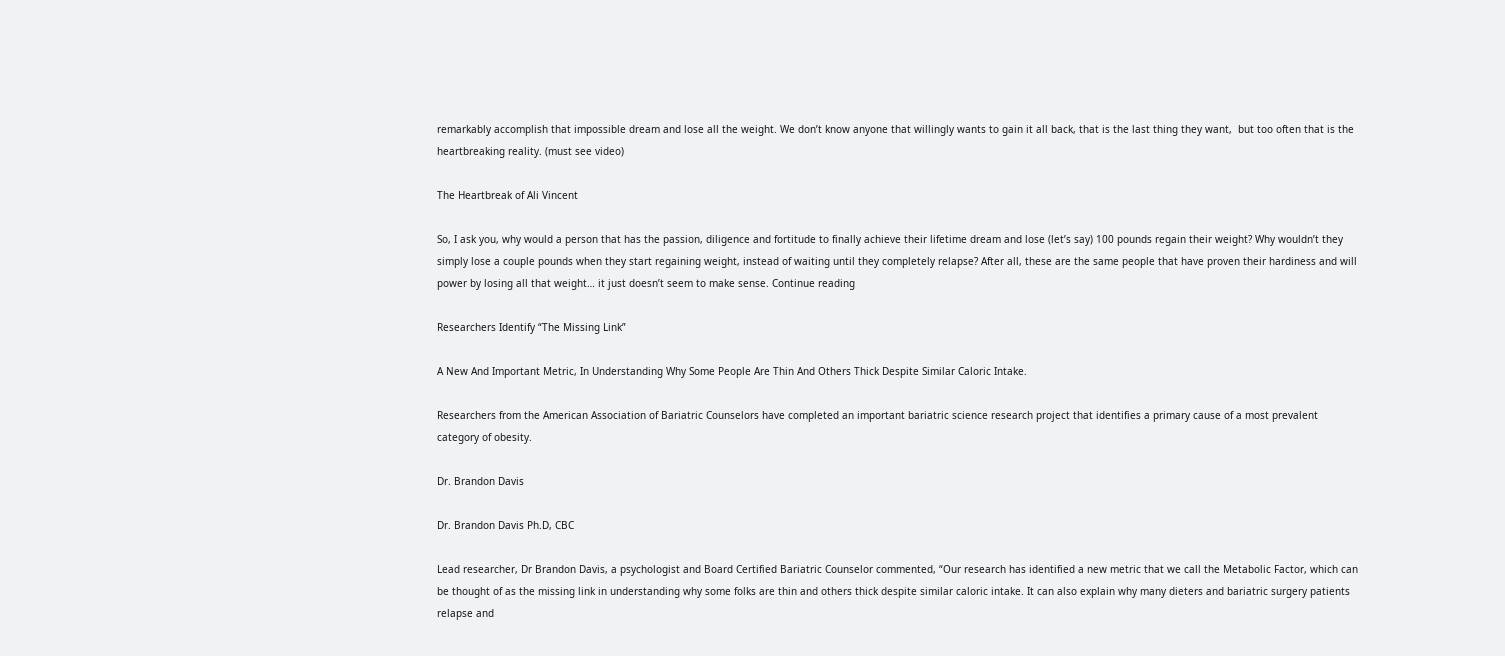remarkably accomplish that impossible dream and lose all the weight. We don’t know anyone that willingly wants to gain it all back, that is the last thing they want,  but too often that is the heartbreaking reality. (must see video)

The Heartbreak of Ali Vincent

So, I ask you, why would a person that has the passion, diligence and fortitude to finally achieve their lifetime dream and lose (let’s say) 100 pounds regain their weight? Why wouldn’t they simply lose a couple pounds when they start regaining weight, instead of waiting until they completely relapse? After all, these are the same people that have proven their hardiness and will power by losing all that weight… it just doesn’t seem to make sense. Continue reading

Researchers Identify “The Missing Link”

A New And Important Metric, In Understanding Why Some People Are Thin And Others Thick Despite Similar Caloric Intake.

Researchers from the American Association of Bariatric Counselors have completed an important bariatric science research project that identifies a primary cause of a most prevalent category of obesity.

Dr. Brandon Davis

Dr. Brandon Davis Ph.D, CBC

Lead researcher, Dr Brandon Davis, a psychologist and Board Certified Bariatric Counselor commented, “Our research has identified a new metric that we call the Metabolic Factor, which can be thought of as the missing link in understanding why some folks are thin and others thick despite similar caloric intake. It can also explain why many dieters and bariatric surgery patients relapse and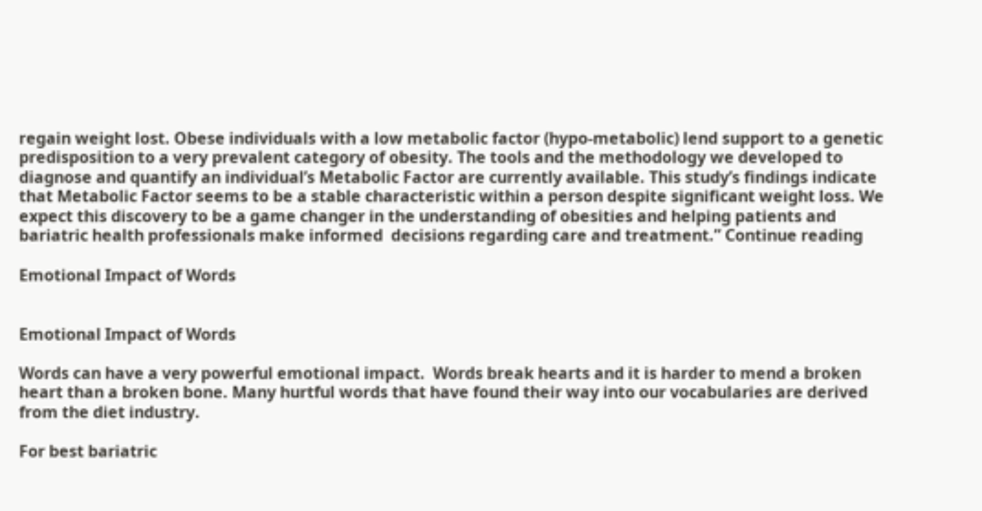regain weight lost. Obese individuals with a low metabolic factor (hypo-metabolic) lend support to a genetic predisposition to a very prevalent category of obesity. The tools and the methodology we developed to diagnose and quantify an individual’s Metabolic Factor are currently available. This study’s findings indicate that Metabolic Factor seems to be a stable characteristic within a person despite significant weight loss. We expect this discovery to be a game changer in the understanding of obesities and helping patients and bariatric health professionals make informed  decisions regarding care and treatment.” Continue reading

Emotional Impact of Words


Emotional Impact of Words

Words can have a very powerful emotional impact.  Words break hearts and it is harder to mend a broken heart than a broken bone. Many hurtful words that have found their way into our vocabularies are derived from the diet industry.

For best bariatric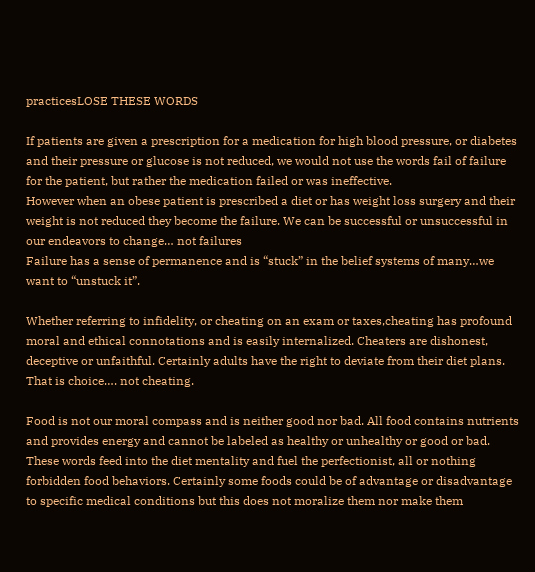practicesLOSE THESE WORDS

If patients are given a prescription for a medication for high blood pressure, or diabetes and their pressure or glucose is not reduced, we would not use the words fail of failure for the patient, but rather the medication failed or was ineffective.
However when an obese patient is prescribed a diet or has weight loss surgery and their weight is not reduced they become the failure. We can be successful or unsuccessful in our endeavors to change… not failures
Failure has a sense of permanence and is “stuck” in the belief systems of many…we want to “unstuck it”.

Whether referring to infidelity, or cheating on an exam or taxes,cheating has profound moral and ethical connotations and is easily internalized. Cheaters are dishonest, deceptive or unfaithful. Certainly adults have the right to deviate from their diet plans. That is choice…. not cheating.

Food is not our moral compass and is neither good nor bad. All food contains nutrients and provides energy and cannot be labeled as healthy or unhealthy or good or bad. These words feed into the diet mentality and fuel the perfectionist, all or nothing forbidden food behaviors. Certainly some foods could be of advantage or disadvantage to specific medical conditions but this does not moralize them nor make them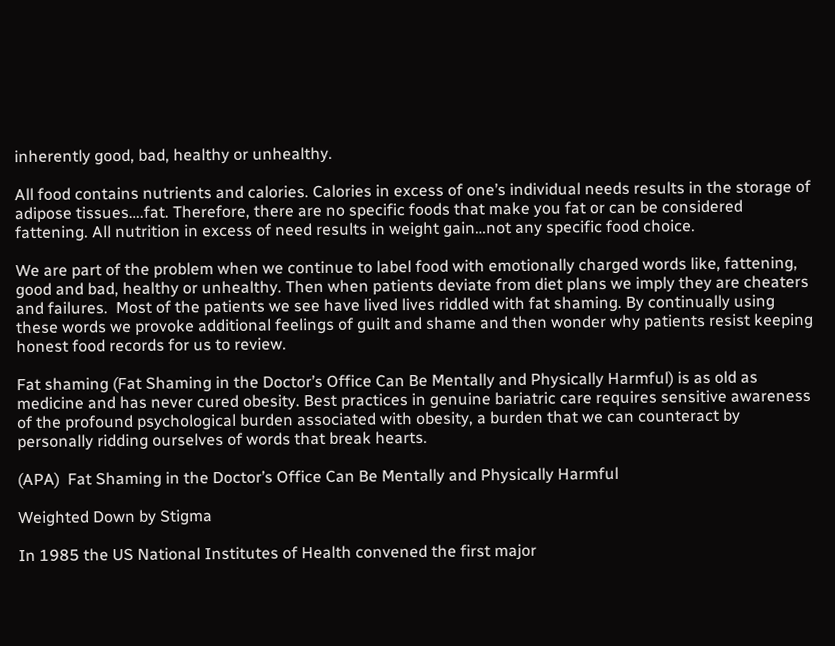inherently good, bad, healthy or unhealthy.

All food contains nutrients and calories. Calories in excess of one’s individual needs results in the storage of adipose tissues….fat. Therefore, there are no specific foods that make you fat or can be considered fattening. All nutrition in excess of need results in weight gain…not any specific food choice.

We are part of the problem when we continue to label food with emotionally charged words like, fattening, good and bad, healthy or unhealthy. Then when patients deviate from diet plans we imply they are cheaters and failures.  Most of the patients we see have lived lives riddled with fat shaming. By continually using these words we provoke additional feelings of guilt and shame and then wonder why patients resist keeping honest food records for us to review.

Fat shaming (Fat Shaming in the Doctor’s Office Can Be Mentally and Physically Harmful) is as old as medicine and has never cured obesity. Best practices in genuine bariatric care requires sensitive awareness of the profound psychological burden associated with obesity, a burden that we can counteract by personally ridding ourselves of words that break hearts.

(APA)  Fat Shaming in the Doctor’s Office Can Be Mentally and Physically Harmful

Weighted Down by Stigma

In 1985 the US National Institutes of Health convened the first major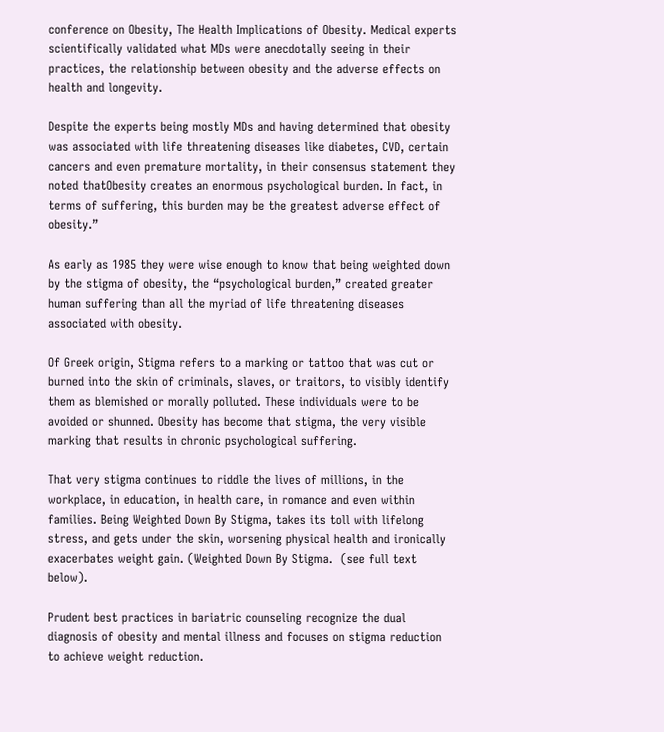conference on Obesity, The Health Implications of Obesity. Medical experts scientifically validated what MDs were anecdotally seeing in their practices, the relationship between obesity and the adverse effects on health and longevity.

Despite the experts being mostly MDs and having determined that obesity was associated with life threatening diseases like diabetes, CVD, certain cancers and even premature mortality, in their consensus statement they noted thatObesity creates an enormous psychological burden. In fact, in terms of suffering, this burden may be the greatest adverse effect of obesity.”

As early as 1985 they were wise enough to know that being weighted down by the stigma of obesity, the “psychological burden,” created greater human suffering than all the myriad of life threatening diseases associated with obesity.

Of Greek origin, Stigma refers to a marking or tattoo that was cut or burned into the skin of criminals, slaves, or traitors, to visibly identify them as blemished or morally polluted. These individuals were to be avoided or shunned. Obesity has become that stigma, the very visible marking that results in chronic psychological suffering.

That very stigma continues to riddle the lives of millions, in the workplace, in education, in health care, in romance and even within families. Being Weighted Down By Stigma, takes its toll with lifelong stress, and gets under the skin, worsening physical health and ironically exacerbates weight gain. (Weighted Down By Stigma.  (see full text below).

Prudent best practices in bariatric counseling recognize the dual diagnosis of obesity and mental illness and focuses on stigma reduction to achieve weight reduction.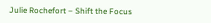Julie Rochefort – Shift the Focus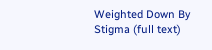Weighted Down By Stigma (full text)